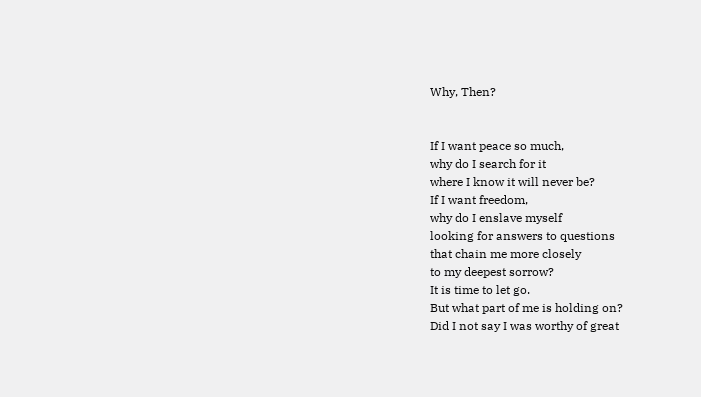Why, Then?


If I want peace so much,
why do I search for it
where I know it will never be?
If I want freedom,
why do I enslave myself
looking for answers to questions
that chain me more closely
to my deepest sorrow?
It is time to let go.
But what part of me is holding on?
Did I not say I was worthy of great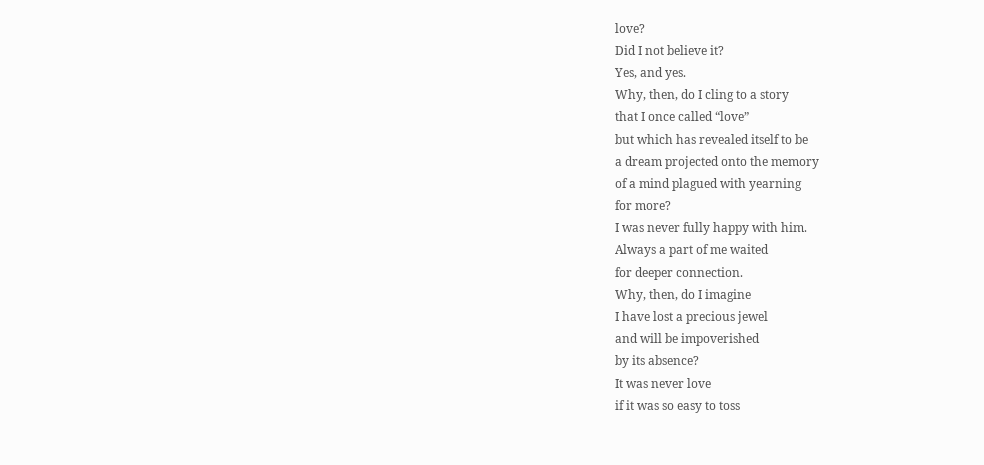love?
Did I not believe it?
Yes, and yes.
Why, then, do I cling to a story
that I once called “love”
but which has revealed itself to be
a dream projected onto the memory
of a mind plagued with yearning
for more?
I was never fully happy with him.
Always a part of me waited
for deeper connection.
Why, then, do I imagine
I have lost a precious jewel
and will be impoverished
by its absence?
It was never love
if it was so easy to toss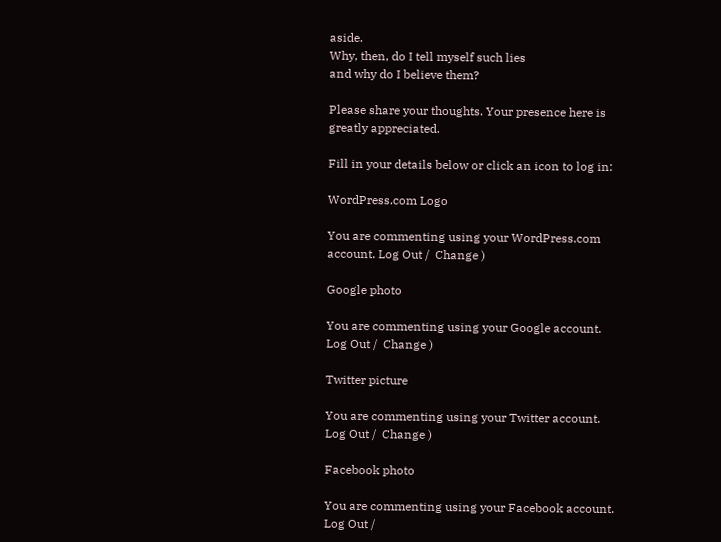aside.
Why, then, do I tell myself such lies
and why do I believe them?

Please share your thoughts. Your presence here is greatly appreciated.

Fill in your details below or click an icon to log in:

WordPress.com Logo

You are commenting using your WordPress.com account. Log Out /  Change )

Google photo

You are commenting using your Google account. Log Out /  Change )

Twitter picture

You are commenting using your Twitter account. Log Out /  Change )

Facebook photo

You are commenting using your Facebook account. Log Out /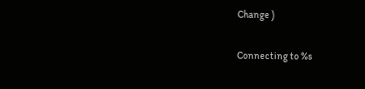Change )

Connecting to %s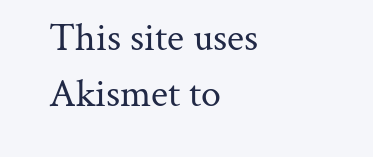This site uses Akismet to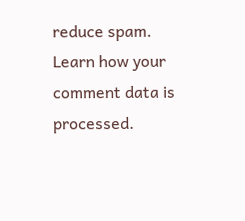reduce spam. Learn how your comment data is processed.